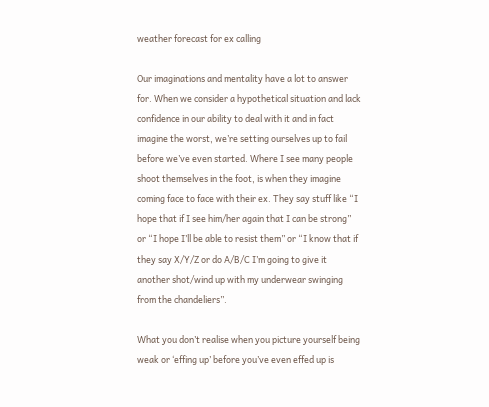weather forecast for ex calling

Our imaginations and mentality have a lot to answer for. When we consider a hypothetical situation and lack confidence in our ability to deal with it and in fact imagine the worst, we’re setting ourselves up to fail before we’ve even started. Where I see many people shoot themselves in the foot, is when they imagine coming face to face with their ex. They say stuff like “I hope that if I see him/her again that I can be strong” or “I hope I’ll be able to resist them” or “I know that if they say X/Y/Z or do A/B/C I’m going to give it another shot/wind up with my underwear swinging from the chandeliers”.

What you don’t realise when you picture yourself being weak or ‘effing up’ before you’ve even effed up is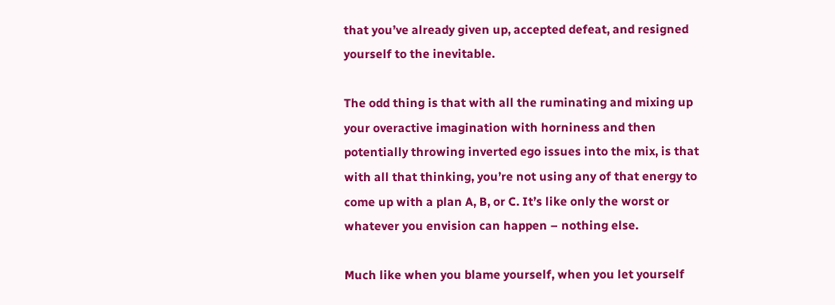that you’ve already given up, accepted defeat, and resigned yourself to the inevitable.

The odd thing is that with all the ruminating and mixing up your overactive imagination with horniness and then potentially throwing inverted ego issues into the mix, is that with all that thinking, you’re not using any of that energy to come up with a plan A, B, or C. It’s like only the worst or whatever you envision can happen – nothing else.

Much like when you blame yourself, when you let yourself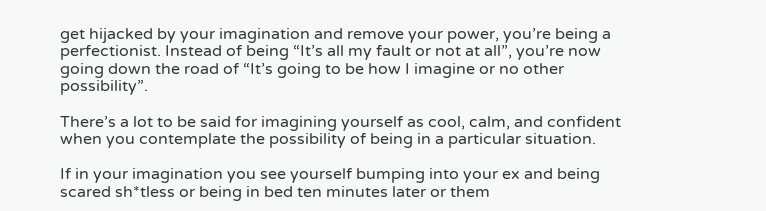get hijacked by your imagination and remove your power, you’re being a perfectionist. Instead of being “It’s all my fault or not at all”, you’re now going down the road of “It’s going to be how I imagine or no other possibility”.

There’s a lot to be said for imagining yourself as cool, calm, and confident when you contemplate the possibility of being in a particular situation.

If in your imagination you see yourself bumping into your ex and being scared sh*tless or being in bed ten minutes later or them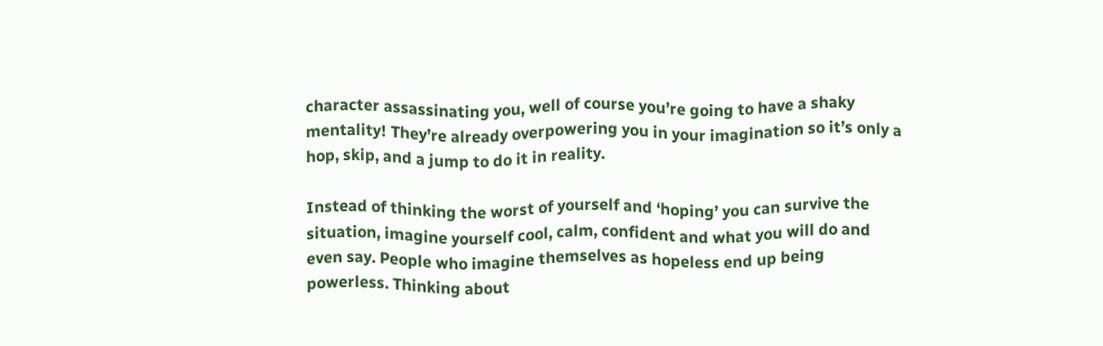character assassinating you, well of course you’re going to have a shaky mentality! They’re already overpowering you in your imagination so it’s only a hop, skip, and a jump to do it in reality.

Instead of thinking the worst of yourself and ‘hoping’ you can survive the situation, imagine yourself cool, calm, confident and what you will do and even say. People who imagine themselves as hopeless end up being powerless. Thinking about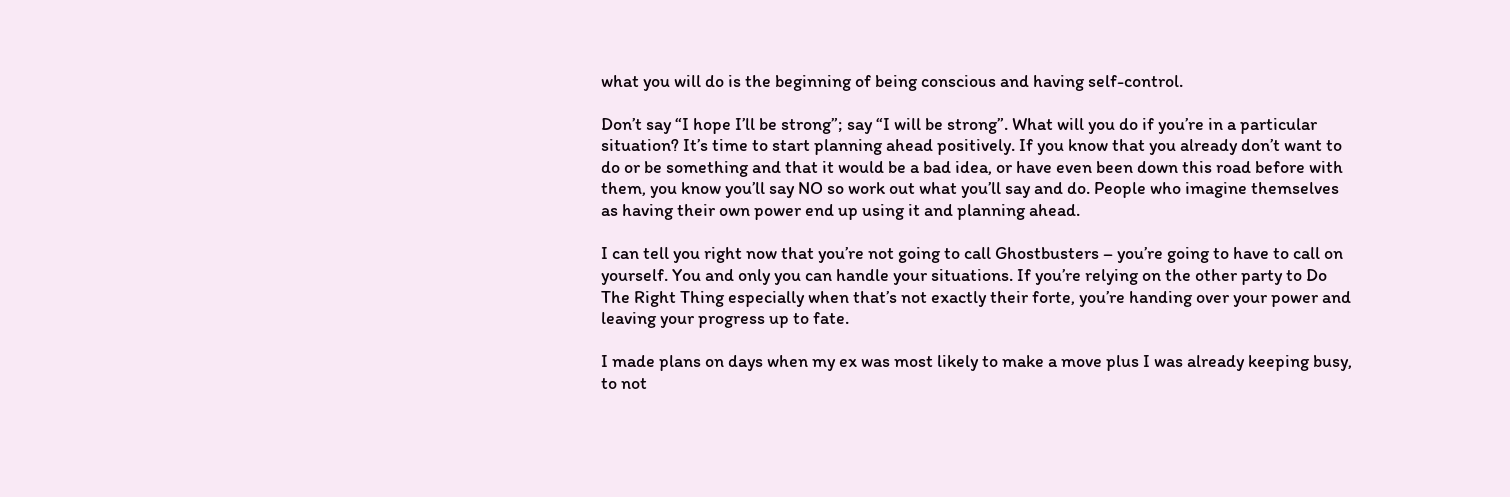what you will do is the beginning of being conscious and having self-control.

Don’t say “I hope I’ll be strong”; say “I will be strong”. What will you do if you’re in a particular situation? It’s time to start planning ahead positively. If you know that you already don’t want to do or be something and that it would be a bad idea, or have even been down this road before with them, you know you’ll say NO so work out what you’ll say and do. People who imagine themselves as having their own power end up using it and planning ahead.

I can tell you right now that you’re not going to call Ghostbusters – you’re going to have to call on yourself. You and only you can handle your situations. If you’re relying on the other party to Do The Right Thing especially when that’s not exactly their forte, you’re handing over your power and leaving your progress up to fate.

I made plans on days when my ex was most likely to make a move plus I was already keeping busy, to not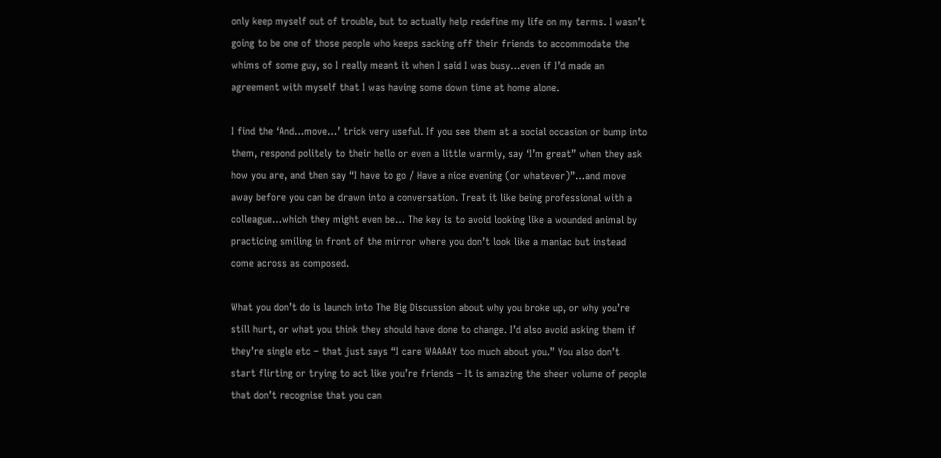only keep myself out of trouble, but to actually help redefine my life on my terms. I wasn’t going to be one of those people who keeps sacking off their friends to accommodate the whims of some guy, so I really meant it when I said I was busy…even if I’d made an agreement with myself that I was having some down time at home alone.

I find the ‘And…move…’ trick very useful. If you see them at a social occasion or bump into them, respond politely to their hello or even a little warmly, say ‘I’m great” when they ask how you are, and then say “I have to go / Have a nice evening (or whatever)”…and move away before you can be drawn into a conversation. Treat it like being professional with a colleague…which they might even be… The key is to avoid looking like a wounded animal by practicing smiling in front of the mirror where you don’t look like a maniac but instead come across as composed.

What you don’t do is launch into The Big Discussion about why you broke up, or why you’re still hurt, or what you think they should have done to change. I’d also avoid asking them if they’re single etc – that just says “I care WAAAAY too much about you.” You also don’t start flirting or trying to act like you’re friends – It is amazing the sheer volume of people that don’t recognise that you can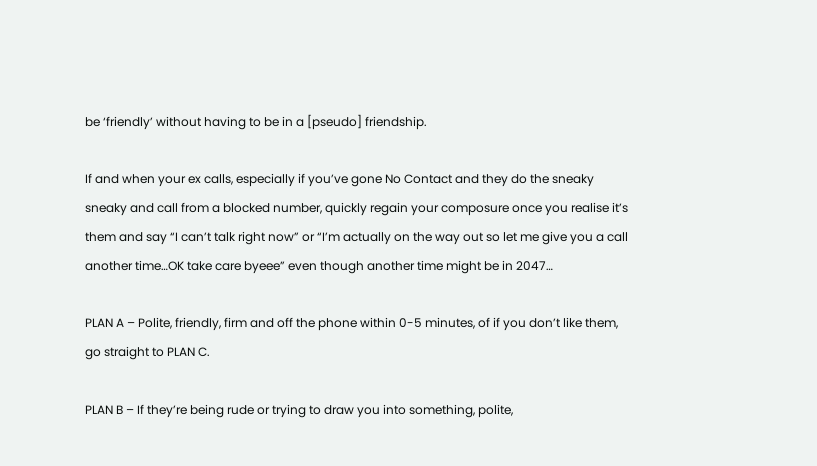be ‘friendly’ without having to be in a [pseudo] friendship.

If and when your ex calls, especially if you’ve gone No Contact and they do the sneaky sneaky and call from a blocked number, quickly regain your composure once you realise it’s them and say “I can’t talk right now” or “I’m actually on the way out so let me give you a call another time…OK take care byeee” even though another time might be in 2047…

PLAN A – Polite, friendly, firm and off the phone within 0-5 minutes, of if you don’t like them, go straight to PLAN C.

PLAN B – If they’re being rude or trying to draw you into something, polite,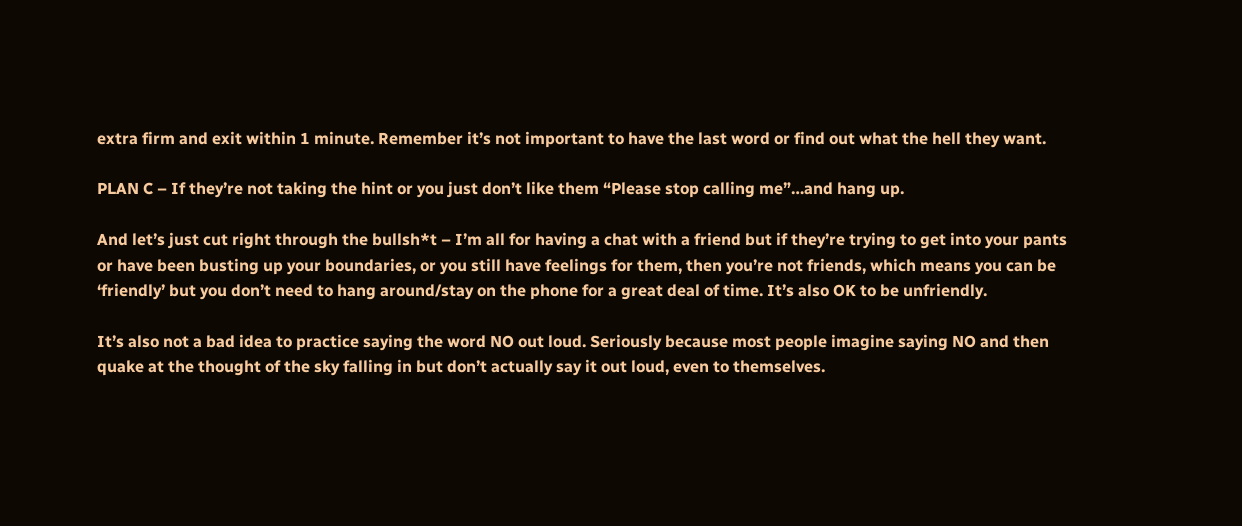extra firm and exit within 1 minute. Remember it’s not important to have the last word or find out what the hell they want.

PLAN C – If they’re not taking the hint or you just don’t like them “Please stop calling me”…and hang up.

And let’s just cut right through the bullsh*t – I’m all for having a chat with a friend but if they’re trying to get into your pants or have been busting up your boundaries, or you still have feelings for them, then you’re not friends, which means you can be ‘friendly’ but you don’t need to hang around/stay on the phone for a great deal of time. It’s also OK to be unfriendly.

It’s also not a bad idea to practice saying the word NO out loud. Seriously because most people imagine saying NO and then quake at the thought of the sky falling in but don’t actually say it out loud, even to themselves.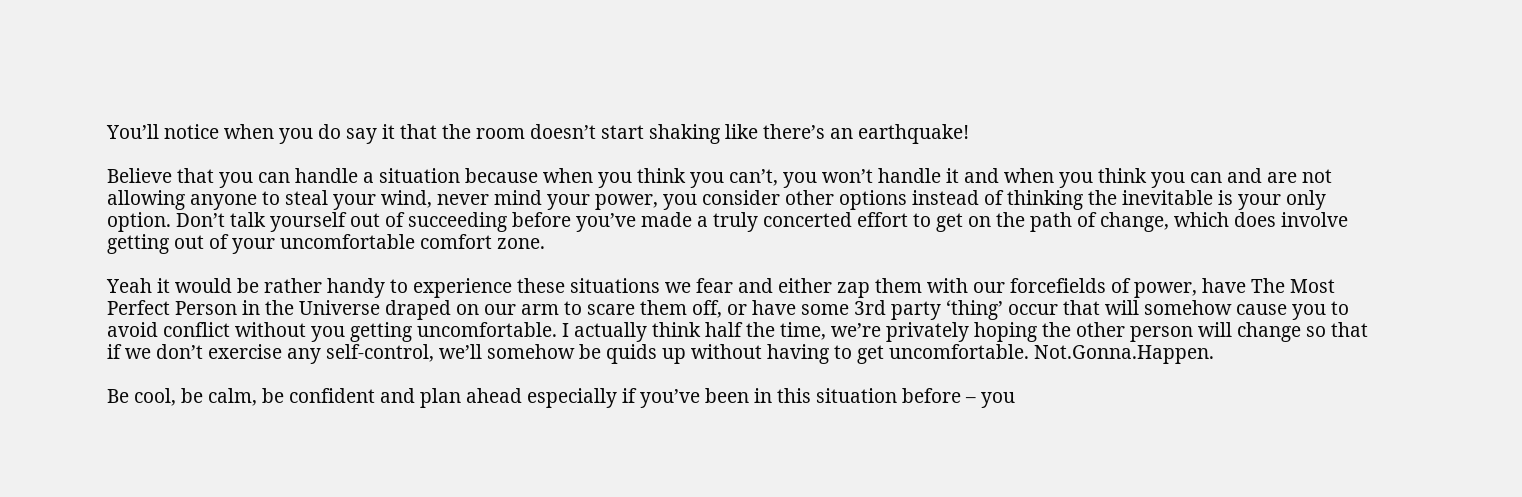You’ll notice when you do say it that the room doesn’t start shaking like there’s an earthquake!

Believe that you can handle a situation because when you think you can’t, you won’t handle it and when you think you can and are not allowing anyone to steal your wind, never mind your power, you consider other options instead of thinking the inevitable is your only option. Don’t talk yourself out of succeeding before you’ve made a truly concerted effort to get on the path of change, which does involve getting out of your uncomfortable comfort zone.

Yeah it would be rather handy to experience these situations we fear and either zap them with our forcefields of power, have The Most Perfect Person in the Universe draped on our arm to scare them off, or have some 3rd party ‘thing’ occur that will somehow cause you to avoid conflict without you getting uncomfortable. I actually think half the time, we’re privately hoping the other person will change so that if we don’t exercise any self-control, we’ll somehow be quids up without having to get uncomfortable. Not.Gonna.Happen.

Be cool, be calm, be confident and plan ahead especially if you’ve been in this situation before – you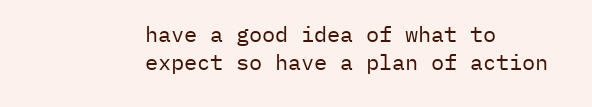have a good idea of what to expect so have a plan of action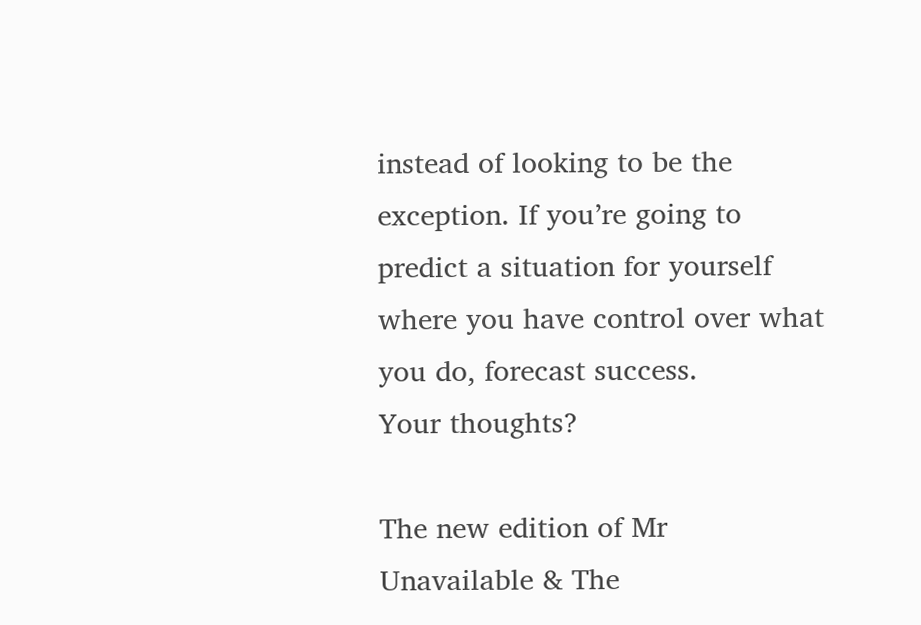instead of looking to be the exception. If you’re going to predict a situation for yourself where you have control over what you do, forecast success.
Your thoughts?

The new edition of Mr Unavailable & The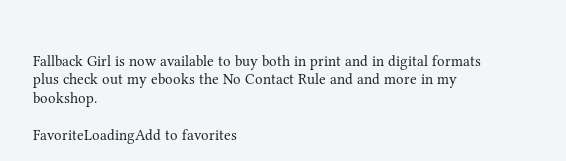Fallback Girl is now available to buy both in print and in digital formats plus check out my ebooks the No Contact Rule and and more in my bookshop.

FavoriteLoadingAdd to favorites